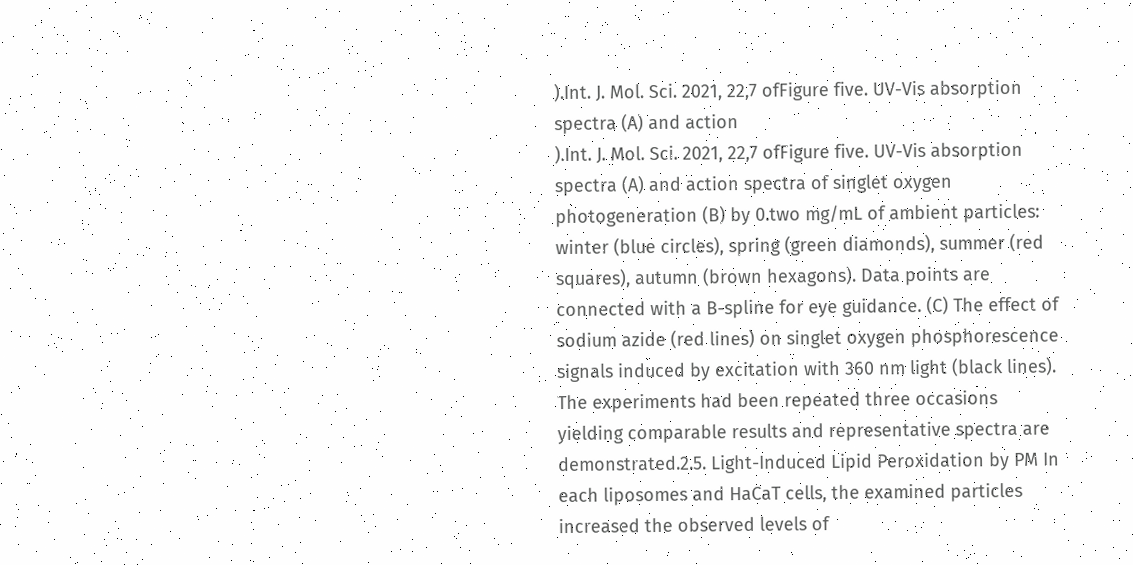).Int. J. Mol. Sci. 2021, 22,7 ofFigure five. UV-Vis absorption spectra (A) and action
).Int. J. Mol. Sci. 2021, 22,7 ofFigure five. UV-Vis absorption spectra (A) and action spectra of singlet oxygen photogeneration (B) by 0.two mg/mL of ambient particles: winter (blue circles), spring (green diamonds), summer (red squares), autumn (brown hexagons). Data points are connected with a B-spline for eye guidance. (C) The effect of sodium azide (red lines) on singlet oxygen phosphorescence signals induced by excitation with 360 nm light (black lines). The experiments had been repeated three occasions yielding comparable results and representative spectra are demonstrated.2.5. Light-Induced Lipid Peroxidation by PM In each liposomes and HaCaT cells, the examined particles increased the observed levels of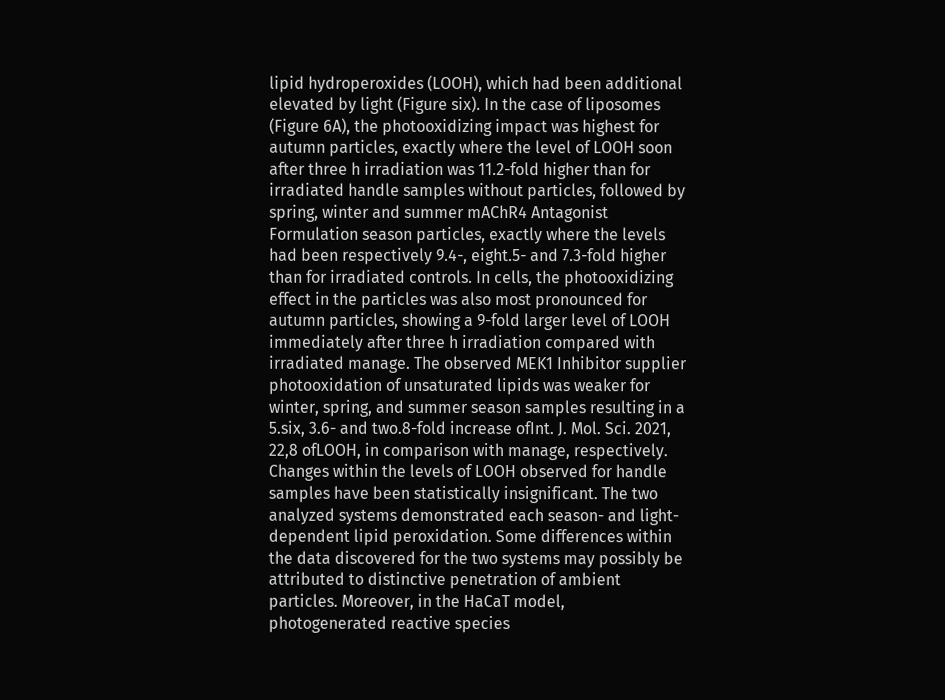lipid hydroperoxides (LOOH), which had been additional elevated by light (Figure six). In the case of liposomes (Figure 6A), the photooxidizing impact was highest for autumn particles, exactly where the level of LOOH soon after three h irradiation was 11.2-fold higher than for irradiated handle samples without particles, followed by spring, winter and summer mAChR4 Antagonist Formulation season particles, exactly where the levels had been respectively 9.4-, eight.5- and 7.3-fold higher than for irradiated controls. In cells, the photooxidizing effect in the particles was also most pronounced for autumn particles, showing a 9-fold larger level of LOOH immediately after three h irradiation compared with irradiated manage. The observed MEK1 Inhibitor supplier photooxidation of unsaturated lipids was weaker for winter, spring, and summer season samples resulting in a 5.six, 3.6- and two.8-fold increase ofInt. J. Mol. Sci. 2021, 22,8 ofLOOH, in comparison with manage, respectively. Changes within the levels of LOOH observed for handle samples have been statistically insignificant. The two analyzed systems demonstrated each season- and light-dependent lipid peroxidation. Some differences within the data discovered for the two systems may possibly be attributed to distinctive penetration of ambient particles. Moreover, in the HaCaT model, photogenerated reactive species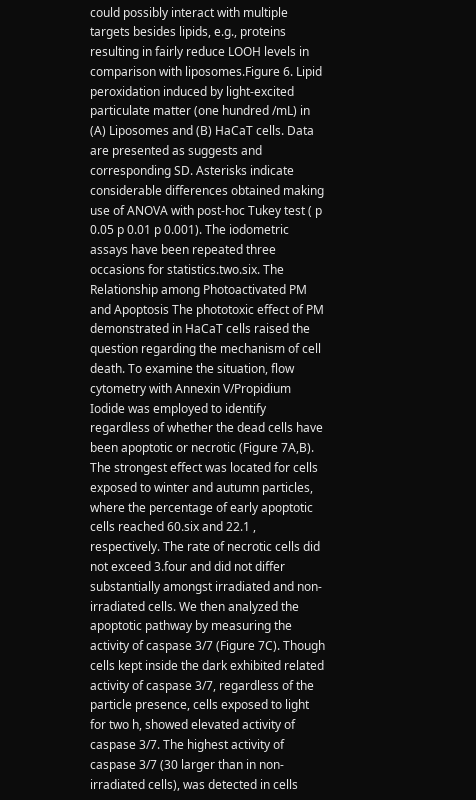could possibly interact with multiple targets besides lipids, e.g., proteins resulting in fairly reduce LOOH levels in comparison with liposomes.Figure 6. Lipid peroxidation induced by light-excited particulate matter (one hundred /mL) in (A) Liposomes and (B) HaCaT cells. Data are presented as suggests and corresponding SD. Asterisks indicate considerable differences obtained making use of ANOVA with post-hoc Tukey test ( p 0.05 p 0.01 p 0.001). The iodometric assays have been repeated three occasions for statistics.two.six. The Relationship among Photoactivated PM and Apoptosis The phototoxic effect of PM demonstrated in HaCaT cells raised the question regarding the mechanism of cell death. To examine the situation, flow cytometry with Annexin V/Propidium Iodide was employed to identify regardless of whether the dead cells have been apoptotic or necrotic (Figure 7A,B). The strongest effect was located for cells exposed to winter and autumn particles, where the percentage of early apoptotic cells reached 60.six and 22.1 , respectively. The rate of necrotic cells did not exceed 3.four and did not differ substantially amongst irradiated and non-irradiated cells. We then analyzed the apoptotic pathway by measuring the activity of caspase 3/7 (Figure 7C). Though cells kept inside the dark exhibited related activity of caspase 3/7, regardless of the particle presence, cells exposed to light for two h, showed elevated activity of caspase 3/7. The highest activity of caspase 3/7 (30 larger than in non-irradiated cells), was detected in cells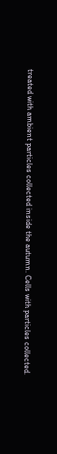treated with ambient particles collected inside the autumn. Cells with particles collected.